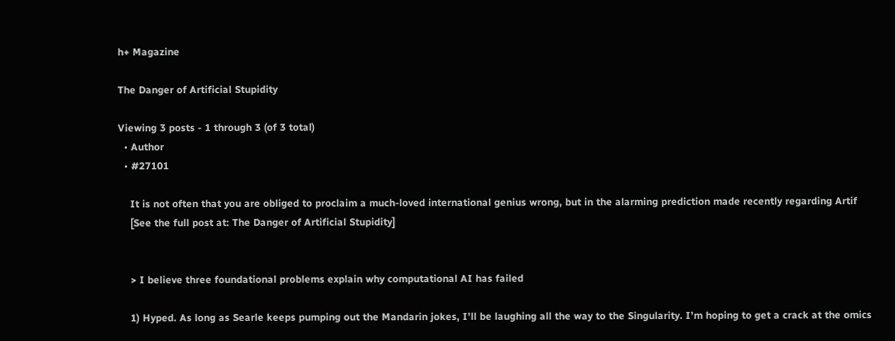h+ Magazine

The Danger of Artificial Stupidity

Viewing 3 posts - 1 through 3 (of 3 total)
  • Author
  • #27101

    It is not often that you are obliged to proclaim a much-loved international genius wrong, but in the alarming prediction made recently regarding Artif
    [See the full post at: The Danger of Artificial Stupidity]


    > I believe three foundational problems explain why computational AI has failed

    1) Hyped. As long as Searle keeps pumping out the Mandarin jokes, I’ll be laughing all the way to the Singularity. I’m hoping to get a crack at the omics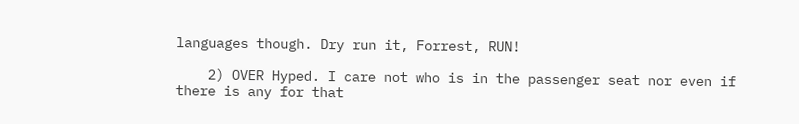languages though. Dry run it, Forrest, RUN!

    2) OVER Hyped. I care not who is in the passenger seat nor even if there is any for that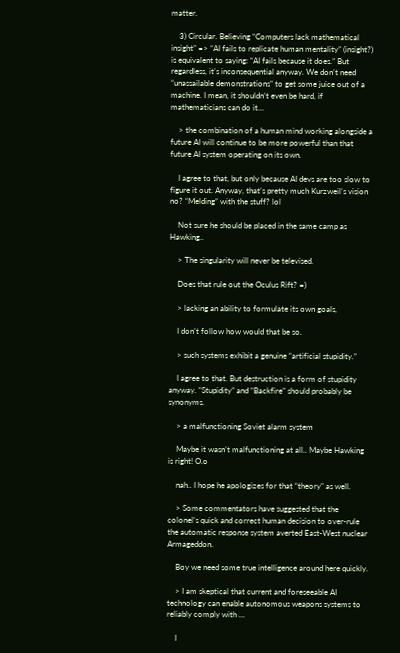matter.

    3) Circular. Believing “Computers lack mathematical insight” => “AI fails to replicate human mentality” (insight?) is equivalent to saying: “AI fails because it does.” But regardless, it’s inconsequential anyway. We don’t need “unassailable demonstrations” to get some juice out of a machine. I mean, it shouldn’t even be hard, if mathematicians can do it…

    > the combination of a human mind working alongside a future AI will continue to be more powerful than that future AI system operating on its own.

    I agree to that, but only because AI devs are too slow to figure it out. Anyway, that’s pretty much Kurzweil’s vision no? “Melding” with the stuff? lol

    Not sure he should be placed in the same camp as Hawking..

    > The singularity will never be televised.

    Does that rule out the Oculus Rift? =)

    > lacking an ability to formulate its own goals,

    I don’t follow how would that be so.

    > such systems exhibit a genuine “artificial stupidity.”

    I agree to that. But destruction is a form of stupidity anyway. “Stupidity” and “Backfire” should probably be synonyms.

    > a malfunctioning Soviet alarm system

    Maybe it wasn’t malfunctioning at all.. Maybe Hawking is right! O.o

    nah.. I hope he apologizes for that “theory” as well.

    > Some commentators have suggested that the colonel’s quick and correct human decision to over-rule the automatic response system averted East-West nuclear Armageddon.

    Boy we need some true intelligence around here quickly.

    > I am skeptical that current and foreseeable AI technology can enable autonomous weapons systems to reliably comply with …

    I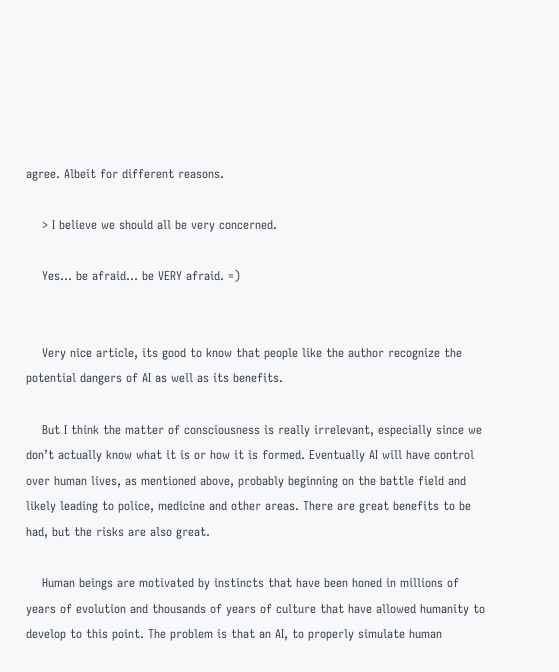agree. Albeit for different reasons.

    > I believe we should all be very concerned.

    Yes… be afraid… be VERY afraid. =)


    Very nice article, its good to know that people like the author recognize the potential dangers of AI as well as its benefits.

    But I think the matter of consciousness is really irrelevant, especially since we don’t actually know what it is or how it is formed. Eventually AI will have control over human lives, as mentioned above, probably beginning on the battle field and likely leading to police, medicine and other areas. There are great benefits to be had, but the risks are also great.

    Human beings are motivated by instincts that have been honed in millions of years of evolution and thousands of years of culture that have allowed humanity to develop to this point. The problem is that an AI, to properly simulate human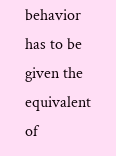behavior has to be given the equivalent of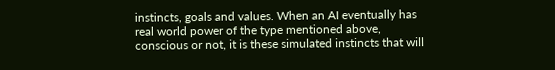instincts, goals and values. When an AI eventually has real world power of the type mentioned above, conscious or not, it is these simulated instincts that will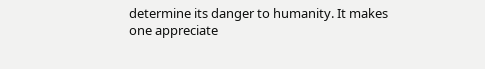determine its danger to humanity. It makes one appreciate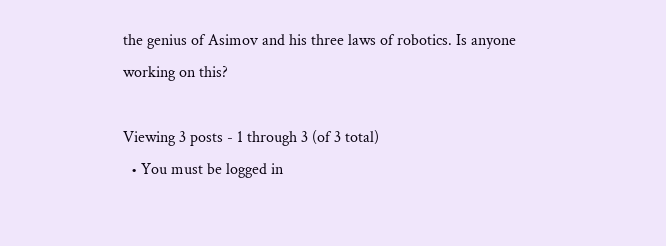the genius of Asimov and his three laws of robotics. Is anyone working on this?

Viewing 3 posts - 1 through 3 (of 3 total)
  • You must be logged in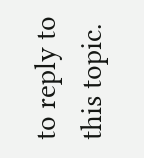to reply to this topic.